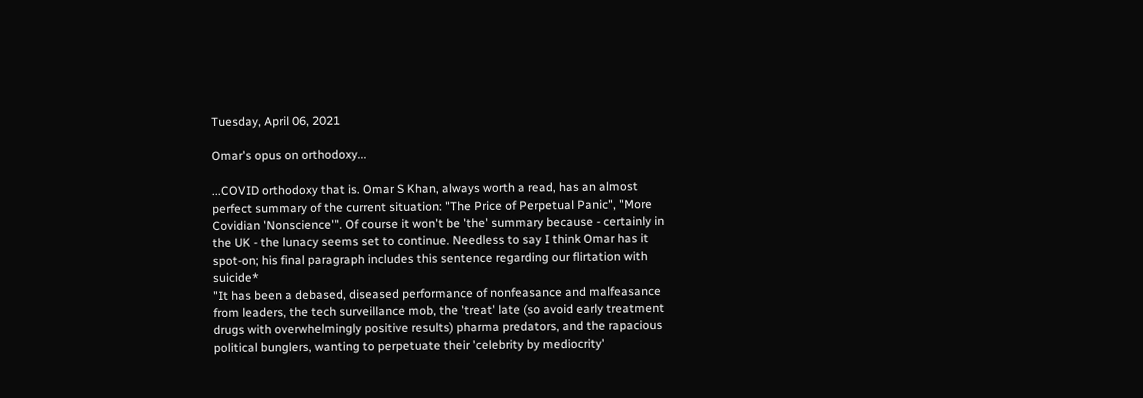Tuesday, April 06, 2021

Omar's opus on orthodoxy...

...COVID orthodoxy that is. Omar S Khan, always worth a read, has an almost perfect summary of the current situation: "The Price of Perpetual Panic", "More Covidian 'Nonscience'". Of course it won't be 'the' summary because - certainly in the UK - the lunacy seems set to continue. Needless to say I think Omar has it spot-on; his final paragraph includes this sentence regarding our flirtation with suicide*
"It has been a debased, diseased performance of nonfeasance and malfeasance from leaders, the tech surveillance mob, the 'treat' late (so avoid early treatment drugs with overwhelmingly positive results) pharma predators, and the rapacious political bunglers, wanting to perpetuate their 'celebrity by mediocrity'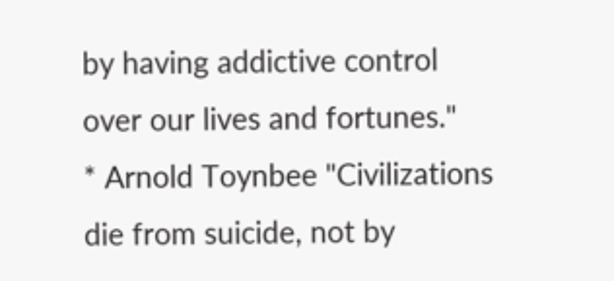by having addictive control over our lives and fortunes."
* Arnold Toynbee "Civilizations die from suicide, not by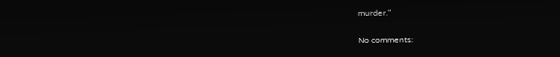murder."

No comments: